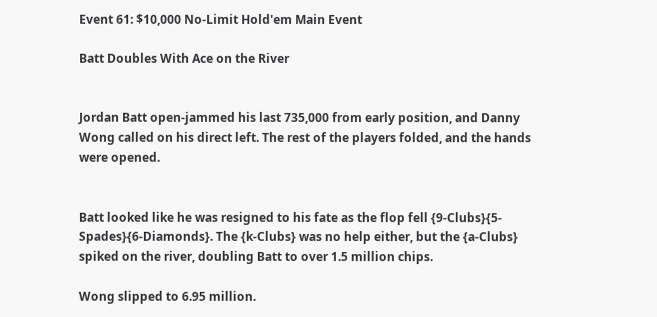Event 61: $10,000 No-Limit Hold'em Main Event

Batt Doubles With Ace on the River


Jordan Batt open-jammed his last 735,000 from early position, and Danny Wong called on his direct left. The rest of the players folded, and the hands were opened.


Batt looked like he was resigned to his fate as the flop fell {9-Clubs}{5-Spades}{6-Diamonds}. The {k-Clubs} was no help either, but the {a-Clubs} spiked on the river, doubling Batt to over 1.5 million chips.

Wong slipped to 6.95 million.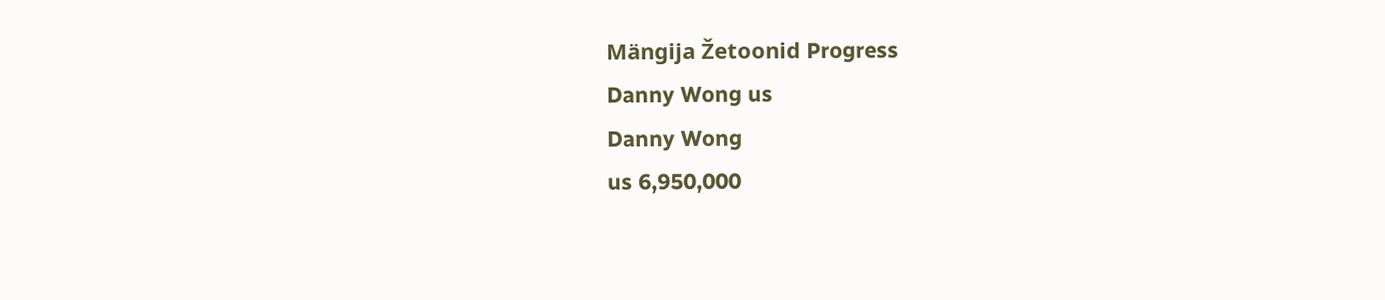Mängija Žetoonid Progress
Danny Wong us
Danny Wong
us 6,950,000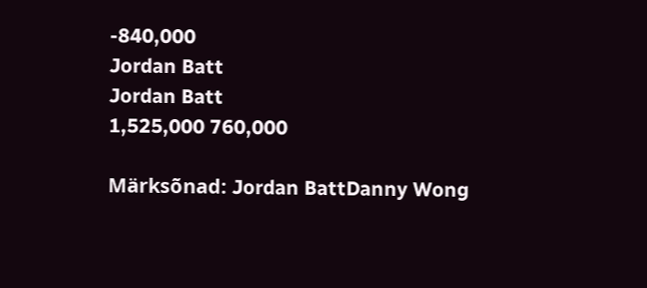-840,000
Jordan Batt
Jordan Batt
1,525,000 760,000

Märksõnad: Jordan BattDanny Wong